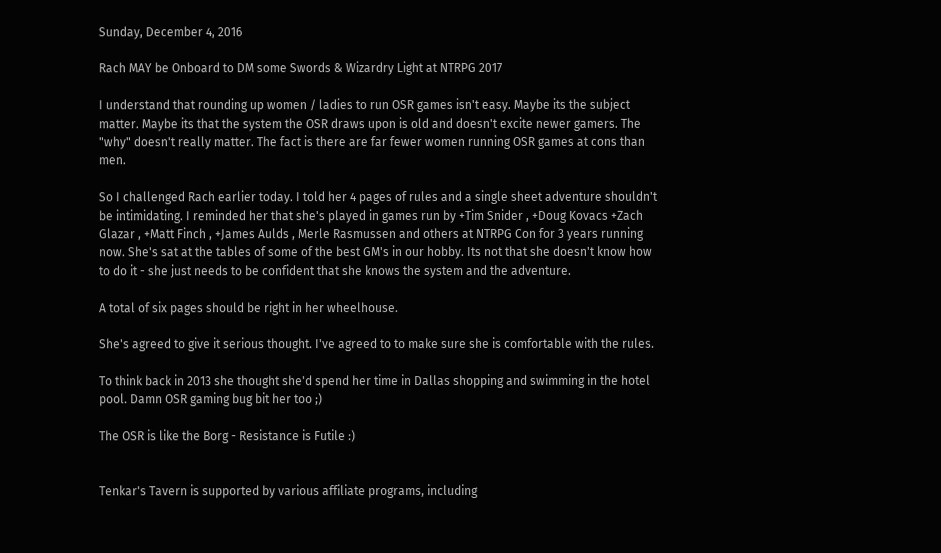Sunday, December 4, 2016

Rach MAY be Onboard to DM some Swords & Wizardry Light at NTRPG 2017

I understand that rounding up women / ladies to run OSR games isn't easy. Maybe its the subject matter. Maybe its that the system the OSR draws upon is old and doesn't excite newer gamers. The "why" doesn't really matter. The fact is there are far fewer women running OSR games at cons than men.

So I challenged Rach earlier today. I told her 4 pages of rules and a single sheet adventure shouldn't be intimidating. I reminded her that she's played in games run by +Tim Snider , +Doug Kovacs +Zach Glazar , +Matt Finch , +James Aulds , Merle Rasmussen and others at NTRPG Con for 3 years running now. She's sat at the tables of some of the best GM's in our hobby. Its not that she doesn't know how to do it - she just needs to be confident that she knows the system and the adventure.

A total of six pages should be right in her wheelhouse.

She's agreed to give it serious thought. I've agreed to to make sure she is comfortable with the rules.

To think back in 2013 she thought she'd spend her time in Dallas shopping and swimming in the hotel pool. Damn OSR gaming bug bit her too ;)

The OSR is like the Borg - Resistance is Futile :)


Tenkar's Tavern is supported by various affiliate programs, including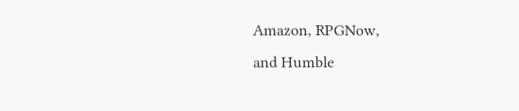Amazon, RPGNow,
and Humble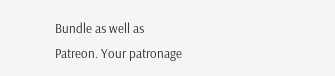Bundle as well as Patreon. Your patronage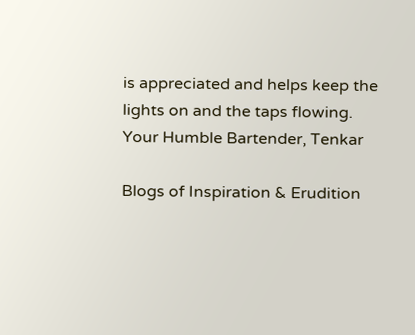is appreciated and helps keep the
lights on and the taps flowing. Your Humble Bartender, Tenkar

Blogs of Inspiration & Erudition